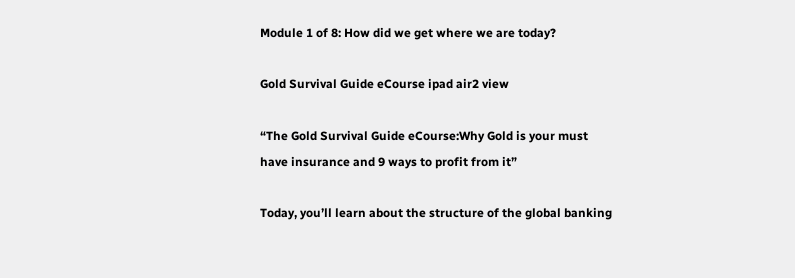Module 1 of 8: How did we get where we are today?

Gold Survival Guide eCourse ipad air2 view

“The Gold Survival Guide eCourse:Why Gold is your must have insurance and 9 ways to profit from it”

Today, you’ll learn about the structure of the global banking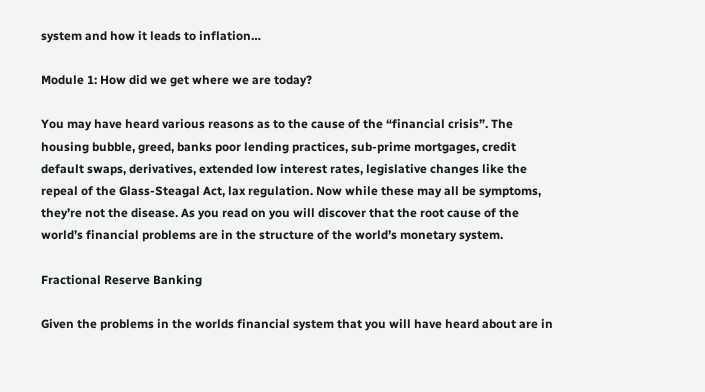system and how it leads to inflation…

Module 1: How did we get where we are today?

You may have heard various reasons as to the cause of the “financial crisis”. The housing bubble, greed, banks poor lending practices, sub-prime mortgages, credit default swaps, derivatives, extended low interest rates, legislative changes like the repeal of the Glass-Steagal Act, lax regulation. Now while these may all be symptoms, they’re not the disease. As you read on you will discover that the root cause of the world’s financial problems are in the structure of the world’s monetary system.

Fractional Reserve Banking

Given the problems in the worlds financial system that you will have heard about are in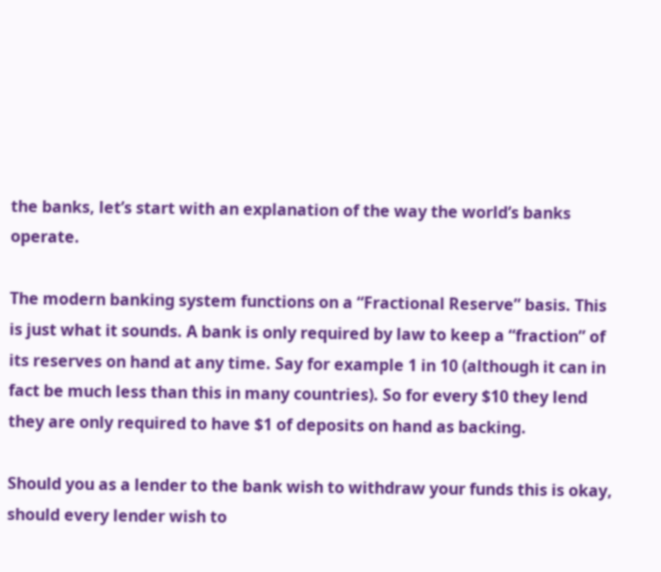the banks, let’s start with an explanation of the way the world’s banks operate.

The modern banking system functions on a “Fractional Reserve” basis. This is just what it sounds. A bank is only required by law to keep a “fraction” of its reserves on hand at any time. Say for example 1 in 10 (although it can in fact be much less than this in many countries). So for every $10 they lend they are only required to have $1 of deposits on hand as backing.

Should you as a lender to the bank wish to withdraw your funds this is okay, should every lender wish to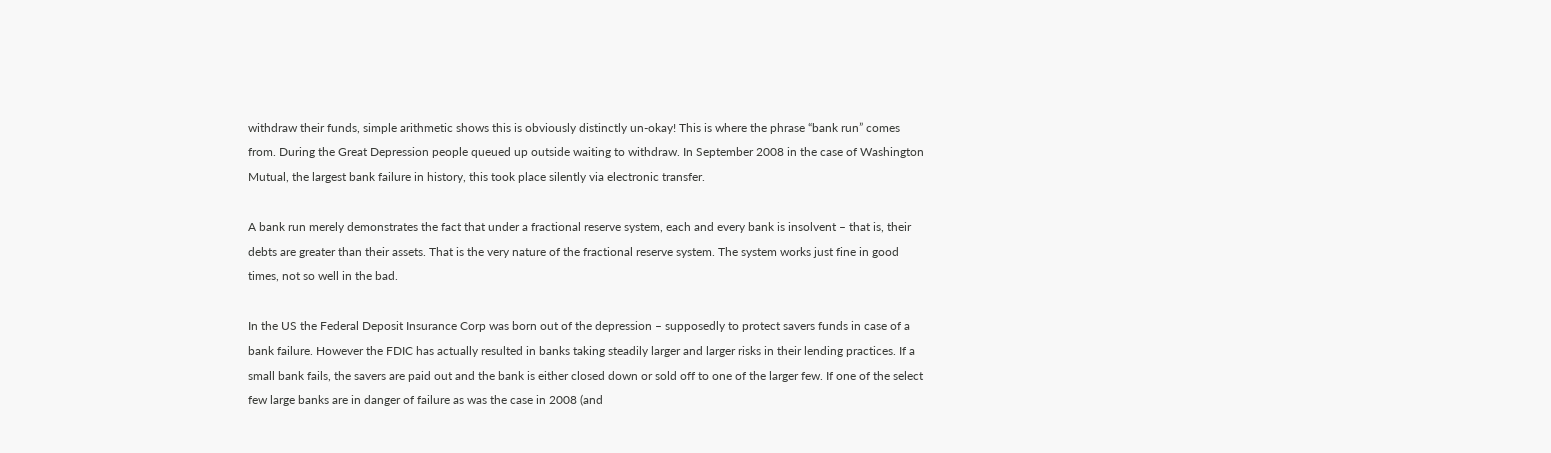withdraw their funds, simple arithmetic shows this is obviously distinctly un-okay! This is where the phrase “bank run” comes from. During the Great Depression people queued up outside waiting to withdraw. In September 2008 in the case of Washington Mutual, the largest bank failure in history, this took place silently via electronic transfer.

A bank run merely demonstrates the fact that under a fractional reserve system, each and every bank is insolvent – that is, their debts are greater than their assets. That is the very nature of the fractional reserve system. The system works just fine in good times, not so well in the bad.

In the US the Federal Deposit Insurance Corp was born out of the depression – supposedly to protect savers funds in case of a bank failure. However the FDIC has actually resulted in banks taking steadily larger and larger risks in their lending practices. If a small bank fails, the savers are paid out and the bank is either closed down or sold off to one of the larger few. If one of the select few large banks are in danger of failure as was the case in 2008 (and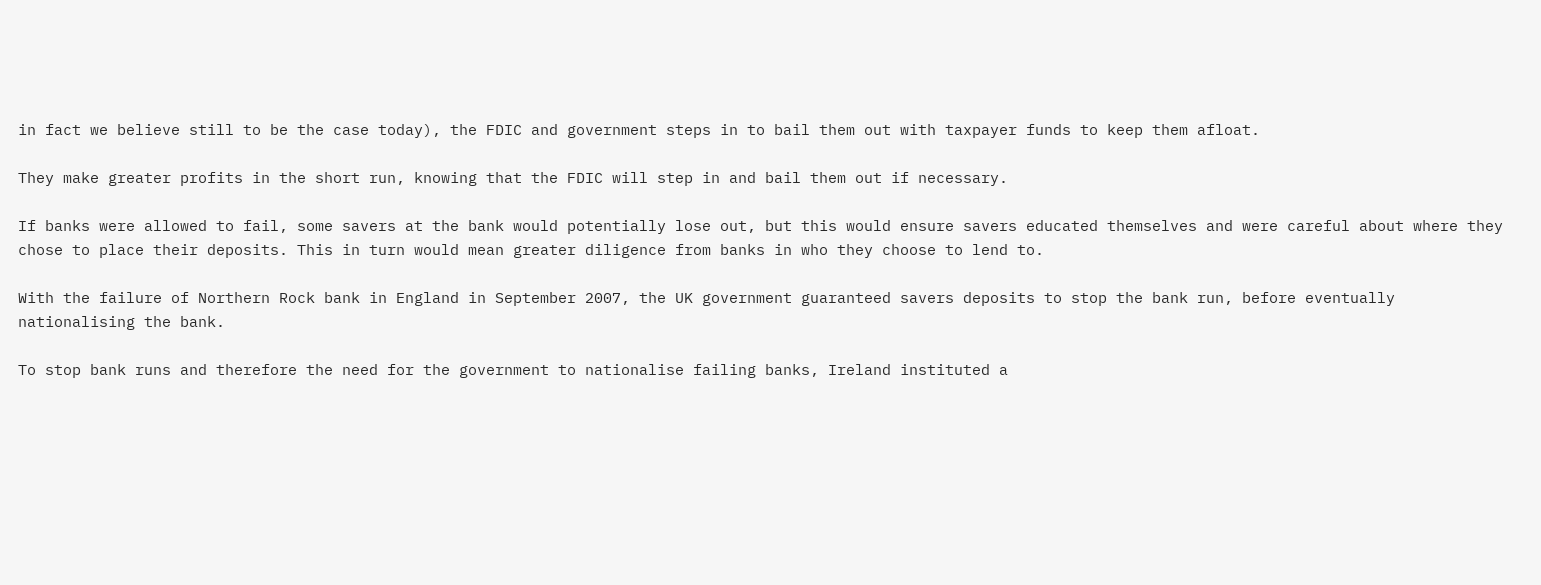in fact we believe still to be the case today), the FDIC and government steps in to bail them out with taxpayer funds to keep them afloat.

They make greater profits in the short run, knowing that the FDIC will step in and bail them out if necessary.

If banks were allowed to fail, some savers at the bank would potentially lose out, but this would ensure savers educated themselves and were careful about where they chose to place their deposits. This in turn would mean greater diligence from banks in who they choose to lend to.

With the failure of Northern Rock bank in England in September 2007, the UK government guaranteed savers deposits to stop the bank run, before eventually nationalising the bank.

To stop bank runs and therefore the need for the government to nationalise failing banks, Ireland instituted a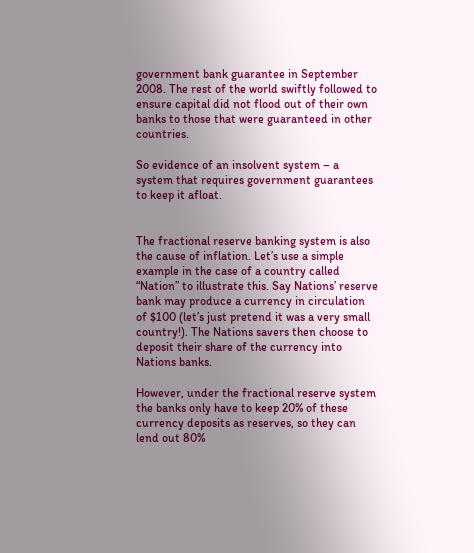government bank guarantee in September 2008. The rest of the world swiftly followed to ensure capital did not flood out of their own banks to those that were guaranteed in other countries.

So evidence of an insolvent system – a system that requires government guarantees to keep it afloat.


The fractional reserve banking system is also the cause of inflation. Let’s use a simple example in the case of a country called “Nation” to illustrate this. Say Nations’ reserve bank may produce a currency in circulation of $100 (let’s just pretend it was a very small country!). The Nations savers then choose to deposit their share of the currency into Nations banks.

However, under the fractional reserve system the banks only have to keep 20% of these currency deposits as reserves, so they can lend out 80%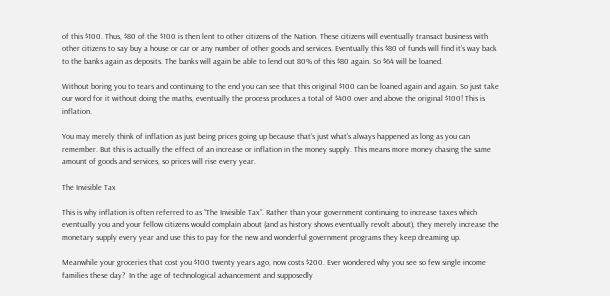of this $100. Thus, $80 of the $100 is then lent to other citizens of the Nation. These citizens will eventually transact business with other citizens to say buy a house or car or any number of other goods and services. Eventually this $80 of funds will find it’s way back to the banks again as deposits. The banks will again be able to lend out 80% of this $80 again. So $64 will be loaned.

Without boring you to tears and continuing to the end you can see that this original $100 can be loaned again and again. So just take our word for it without doing the maths, eventually the process produces a total of $400 over and above the original $100! This is inflation.

You may merely think of inflation as just being prices going up because that’s just what’s always happened as long as you can remember. But this is actually the effect of an increase or inflation in the money supply. This means more money chasing the same amount of goods and services, so prices will rise every year.

The Invisible Tax

This is why inflation is often referred to as “The Invisible Tax”. Rather than your government continuing to increase taxes which eventually you and your fellow citizens would complain about (and as history shows eventually revolt about), they merely increase the monetary supply every year and use this to pay for the new and wonderful government programs they keep dreaming up.

Meanwhile your groceries that cost you $100 twenty years ago, now costs $200. Ever wondered why you see so few single income families these day?  In the age of technological advancement and supposedly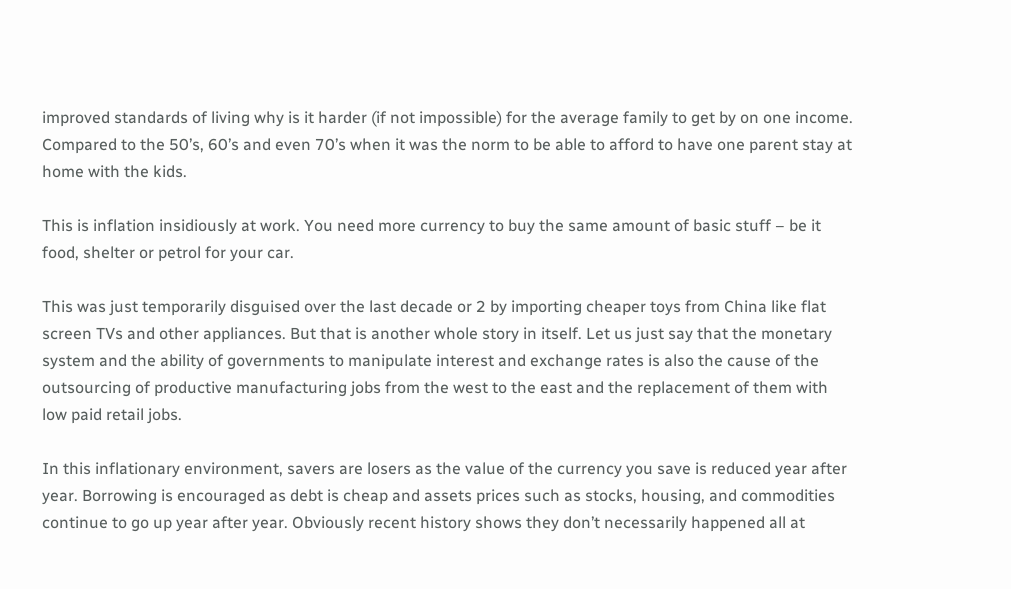improved standards of living why is it harder (if not impossible) for the average family to get by on one income. Compared to the 50’s, 60’s and even 70’s when it was the norm to be able to afford to have one parent stay at home with the kids.

This is inflation insidiously at work. You need more currency to buy the same amount of basic stuff – be it food, shelter or petrol for your car.

This was just temporarily disguised over the last decade or 2 by importing cheaper toys from China like flat screen TVs and other appliances. But that is another whole story in itself. Let us just say that the monetary system and the ability of governments to manipulate interest and exchange rates is also the cause of the outsourcing of productive manufacturing jobs from the west to the east and the replacement of them with low paid retail jobs.

In this inflationary environment, savers are losers as the value of the currency you save is reduced year after year. Borrowing is encouraged as debt is cheap and assets prices such as stocks, housing, and commodities continue to go up year after year. Obviously recent history shows they don’t necessarily happened all at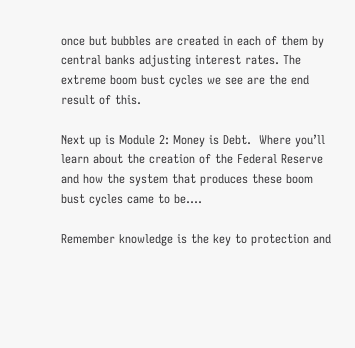once but bubbles are created in each of them by central banks adjusting interest rates. The extreme boom bust cycles we see are the end result of this.

Next up is Module 2: Money is Debt.  Where you’ll learn about the creation of the Federal Reserve and how the system that produces these boom bust cycles came to be….

Remember knowledge is the key to protection and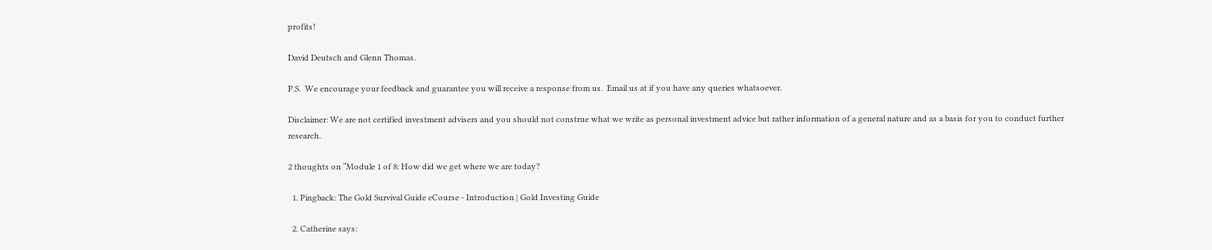profits!

David Deutsch and Glenn Thomas.

P.S.  We encourage your feedback and guarantee you will receive a response from us.  Email us at if you have any queries whatsoever.

Disclaimer: We are not certified investment advisers and you should not construe what we write as personal investment advice but rather information of a general nature and as a basis for you to conduct further research.

2 thoughts on “Module 1 of 8: How did we get where we are today?

  1. Pingback: The Gold Survival Guide eCourse - Introduction | Gold Investing Guide

  2. Catherine says: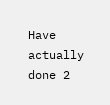Have actually done 2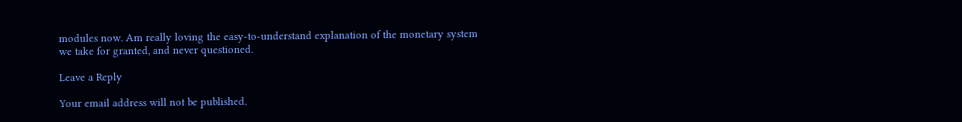modules now. Am really loving the easy-to-understand explanation of the monetary system we take for granted, and never questioned.

Leave a Reply

Your email address will not be published.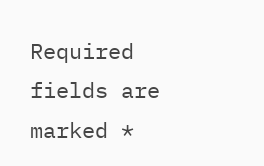Required fields are marked *